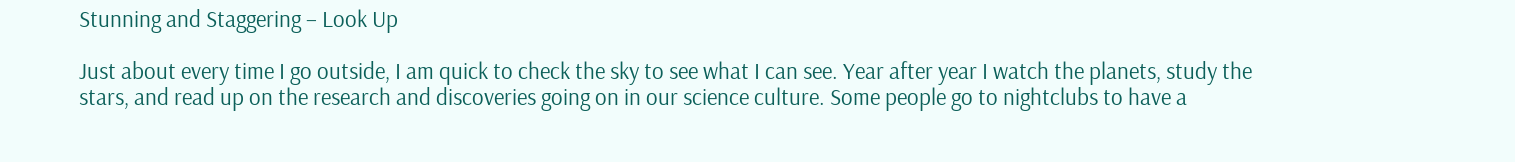Stunning and Staggering – Look Up

Just about every time I go outside, I am quick to check the sky to see what I can see. Year after year I watch the planets, study the stars, and read up on the research and discoveries going on in our science culture. Some people go to nightclubs to have a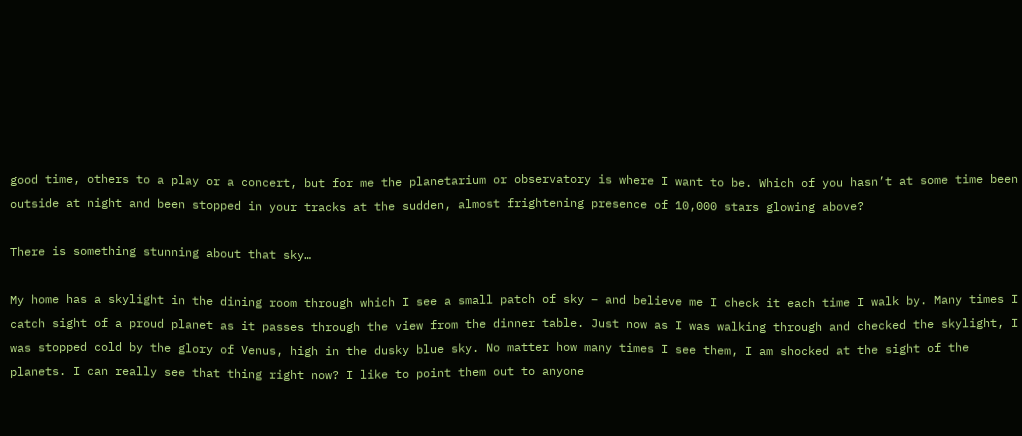good time, others to a play or a concert, but for me the planetarium or observatory is where I want to be. Which of you hasn’t at some time been outside at night and been stopped in your tracks at the sudden, almost frightening presence of 10,000 stars glowing above?

There is something stunning about that sky…

My home has a skylight in the dining room through which I see a small patch of sky – and believe me I check it each time I walk by. Many times I catch sight of a proud planet as it passes through the view from the dinner table. Just now as I was walking through and checked the skylight, I was stopped cold by the glory of Venus, high in the dusky blue sky. No matter how many times I see them, I am shocked at the sight of the planets. I can really see that thing right now? I like to point them out to anyone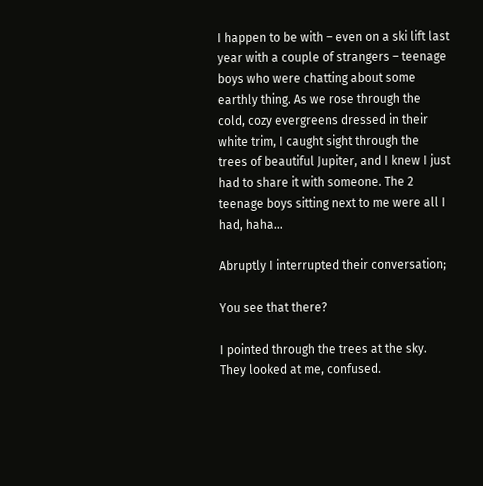I happen to be with – even on a ski lift last year with a couple of strangers – teenage boys who were chatting about some earthly thing. As we rose through the cold, cozy evergreens dressed in their white trim, I caught sight through the trees of beautiful Jupiter, and I knew I just had to share it with someone. The 2 teenage boys sitting next to me were all I had, haha…

Abruptly I interrupted their conversation;

You see that there?

I pointed through the trees at the sky. They looked at me, confused.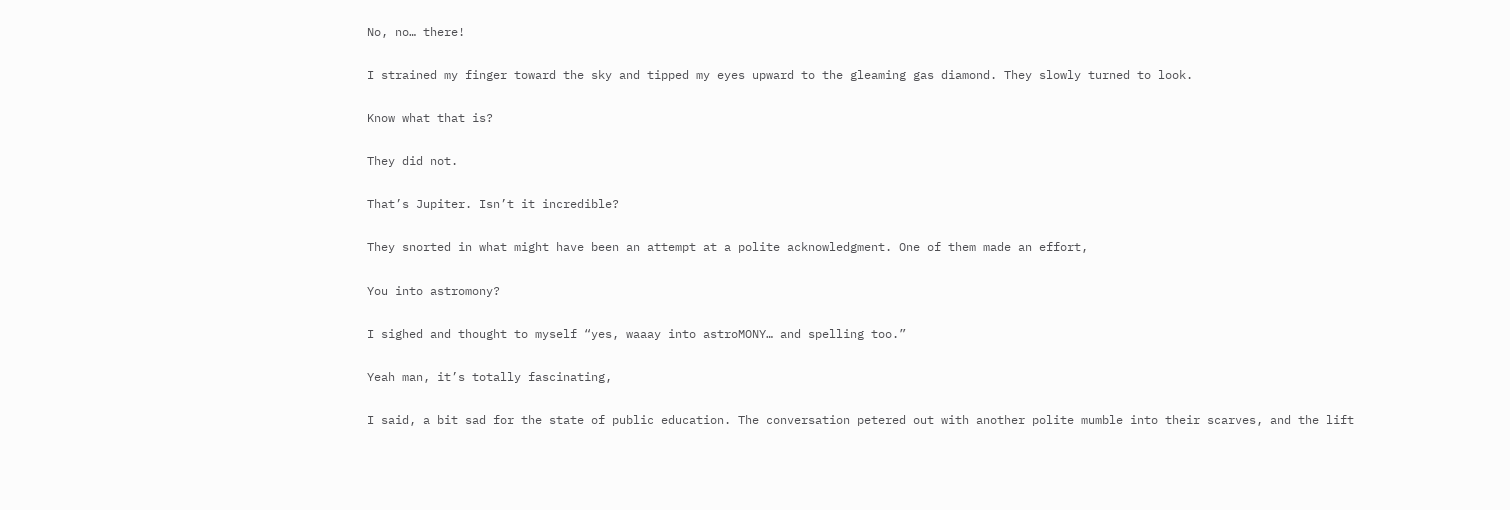No, no… there!

I strained my finger toward the sky and tipped my eyes upward to the gleaming gas diamond. They slowly turned to look.

Know what that is?

They did not.

That’s Jupiter. Isn’t it incredible?

They snorted in what might have been an attempt at a polite acknowledgment. One of them made an effort,

You into astromony?

I sighed and thought to myself “yes, waaay into astroMONY… and spelling too.”

Yeah man, it’s totally fascinating,

I said, a bit sad for the state of public education. The conversation petered out with another polite mumble into their scarves, and the lift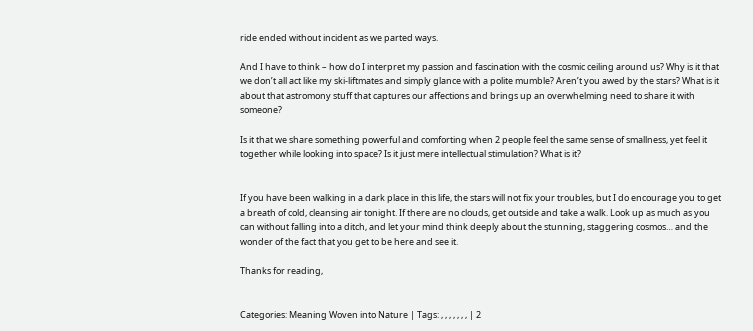ride ended without incident as we parted ways.

And I have to think – how do I interpret my passion and fascination with the cosmic ceiling around us? Why is it that we don’t all act like my ski-liftmates and simply glance with a polite mumble? Aren’t you awed by the stars? What is it about that astromony stuff that captures our affections and brings up an overwhelming need to share it with someone?

Is it that we share something powerful and comforting when 2 people feel the same sense of smallness, yet feel it together while looking into space? Is it just mere intellectual stimulation? What is it?


If you have been walking in a dark place in this life, the stars will not fix your troubles, but I do encourage you to get a breath of cold, cleansing air tonight. If there are no clouds, get outside and take a walk. Look up as much as you can without falling into a ditch, and let your mind think deeply about the stunning, staggering cosmos… and the wonder of the fact that you get to be here and see it.

Thanks for reading,


Categories: Meaning Woven into Nature | Tags: , , , , , , , | 2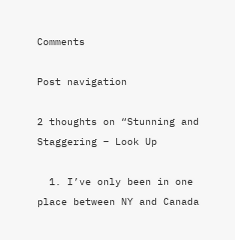Comments

Post navigation

2 thoughts on “Stunning and Staggering – Look Up

  1. I’ve only been in one place between NY and Canada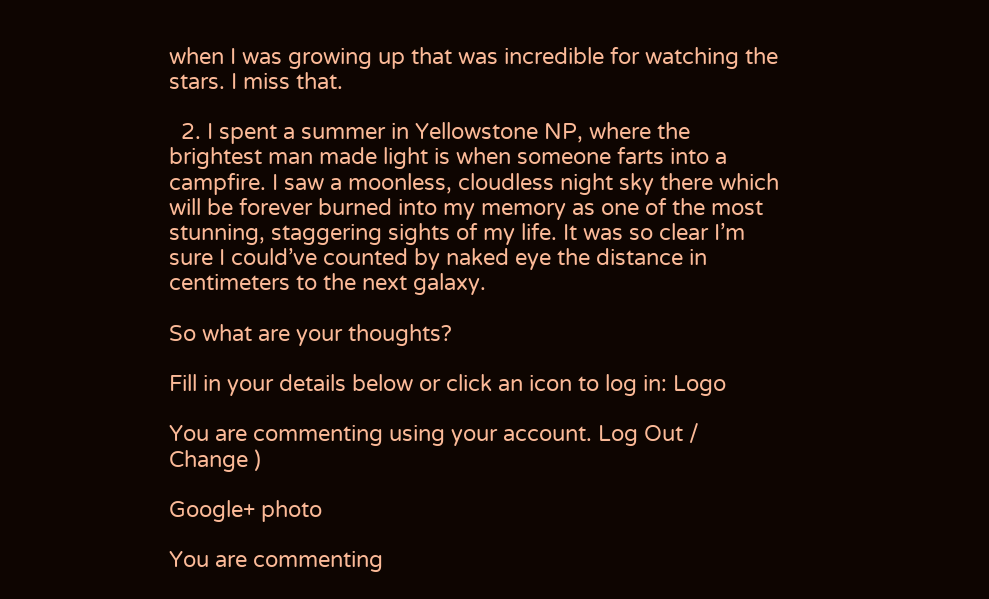when I was growing up that was incredible for watching the stars. I miss that.

  2. I spent a summer in Yellowstone NP, where the brightest man made light is when someone farts into a campfire. I saw a moonless, cloudless night sky there which will be forever burned into my memory as one of the most stunning, staggering sights of my life. It was so clear I’m sure I could’ve counted by naked eye the distance in centimeters to the next galaxy.

So what are your thoughts?

Fill in your details below or click an icon to log in: Logo

You are commenting using your account. Log Out /  Change )

Google+ photo

You are commenting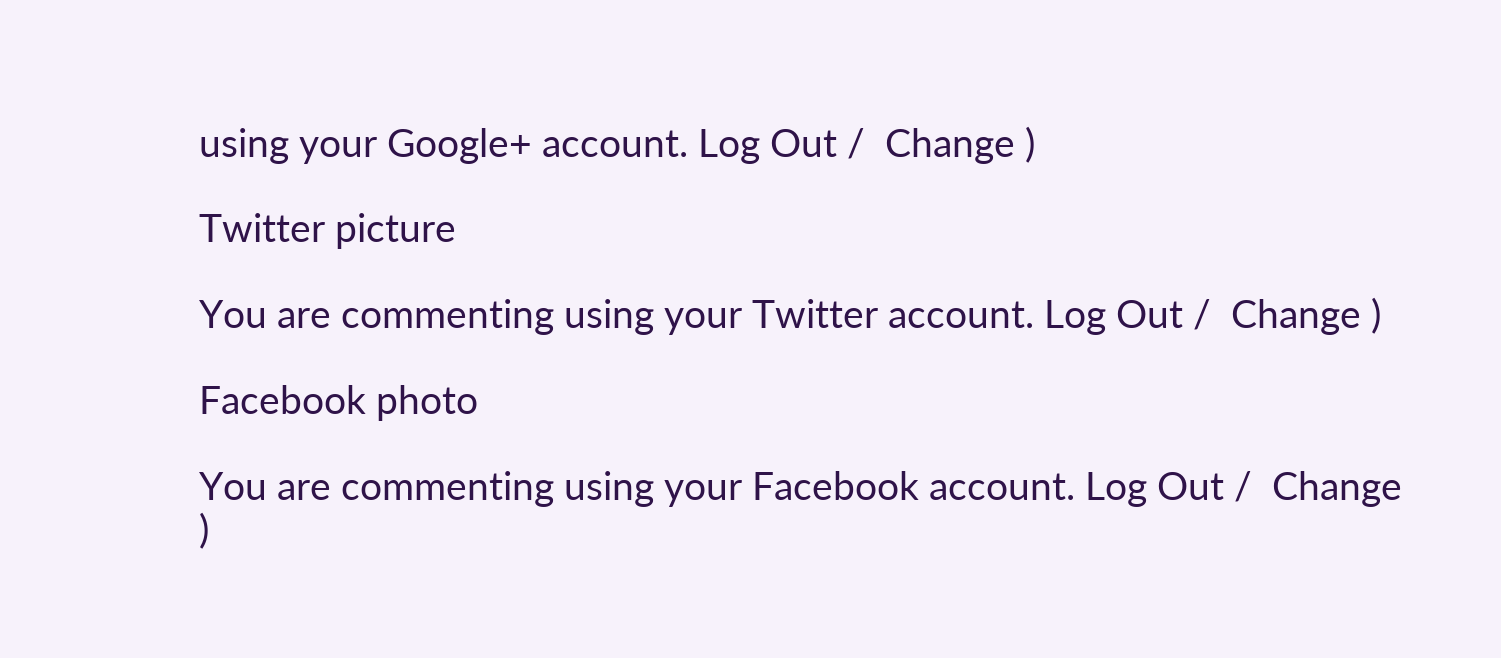using your Google+ account. Log Out /  Change )

Twitter picture

You are commenting using your Twitter account. Log Out /  Change )

Facebook photo

You are commenting using your Facebook account. Log Out /  Change )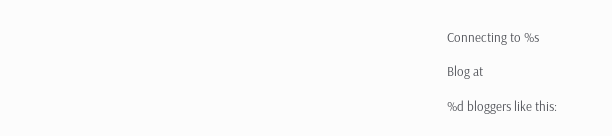Connecting to %s

Blog at

%d bloggers like this: